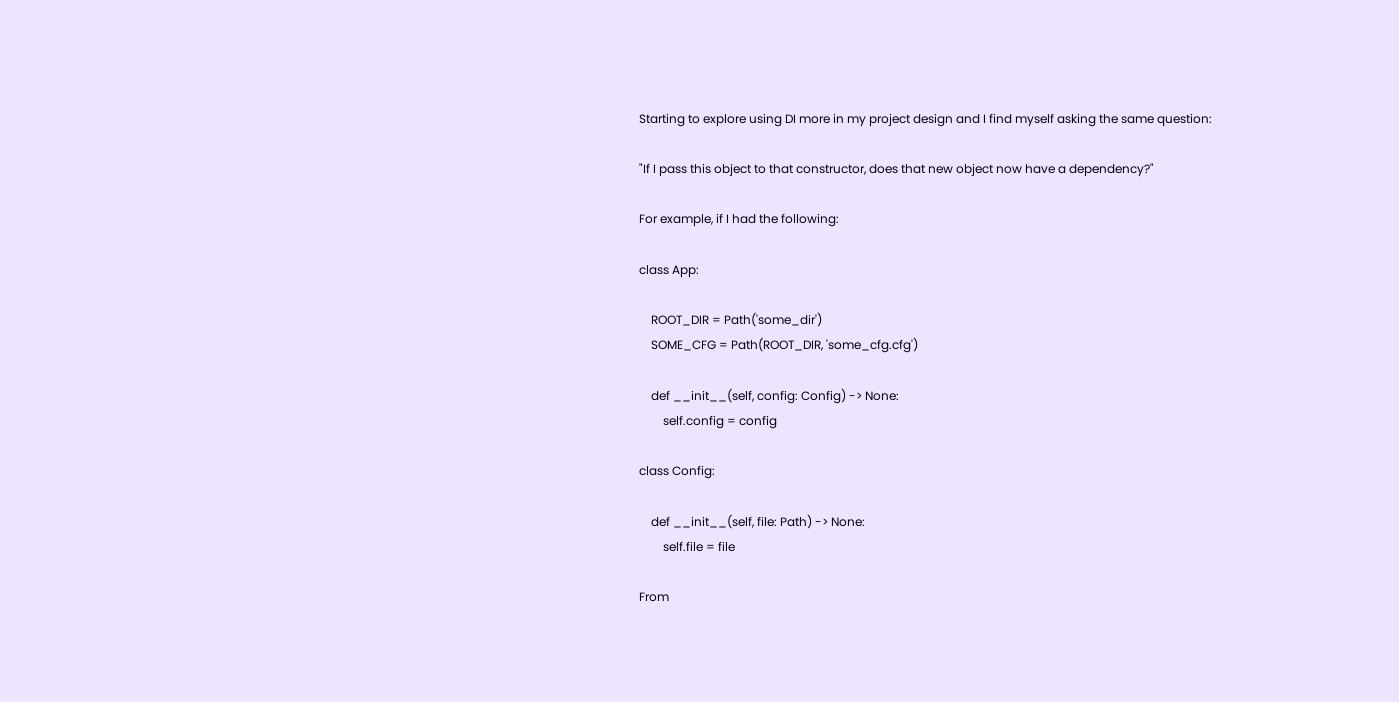Starting to explore using DI more in my project design and I find myself asking the same question:

"If I pass this object to that constructor, does that new object now have a dependency?"

For example, if I had the following:

class App:

    ROOT_DIR = Path('some_dir')
    SOME_CFG = Path(ROOT_DIR, 'some_cfg.cfg')

    def __init__(self, config: Config) -> None:
        self.config = config

class Config:

    def __init__(self, file: Path) -> None:
        self.file = file

From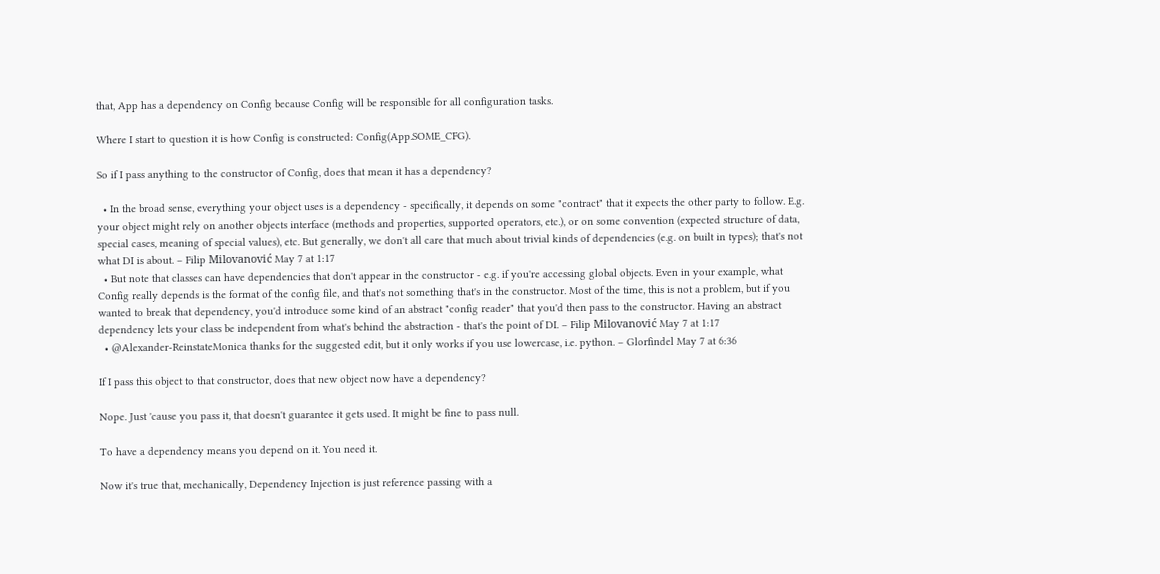that, App has a dependency on Config because Config will be responsible for all configuration tasks.

Where I start to question it is how Config is constructed: Config(App.SOME_CFG).

So if I pass anything to the constructor of Config, does that mean it has a dependency?

  • In the broad sense, everything your object uses is a dependency - specifically, it depends on some "contract" that it expects the other party to follow. E.g. your object might rely on another objects interface (methods and properties, supported operators, etc.), or on some convention (expected structure of data, special cases, meaning of special values), etc. But generally, we don't all care that much about trivial kinds of dependencies (e.g. on built in types); that's not what DI is about. – Filip Milovanović May 7 at 1:17
  • But note that classes can have dependencies that don't appear in the constructor - e.g. if you're accessing global objects. Even in your example, what Config really depends is the format of the config file, and that's not something that's in the constructor. Most of the time, this is not a problem, but if you wanted to break that dependency, you'd introduce some kind of an abstract "config reader" that you'd then pass to the constructor. Having an abstract dependency lets your class be independent from what's behind the abstraction - that's the point of DI. – Filip Milovanović May 7 at 1:17
  • @Alexander-ReinstateMonica thanks for the suggested edit, but it only works if you use lowercase, i.e. python. – Glorfindel May 7 at 6:36

If I pass this object to that constructor, does that new object now have a dependency?

Nope. Just 'cause you pass it, that doesn't guarantee it gets used. It might be fine to pass null.

To have a dependency means you depend on it. You need it.

Now it's true that, mechanically, Dependency Injection is just reference passing with a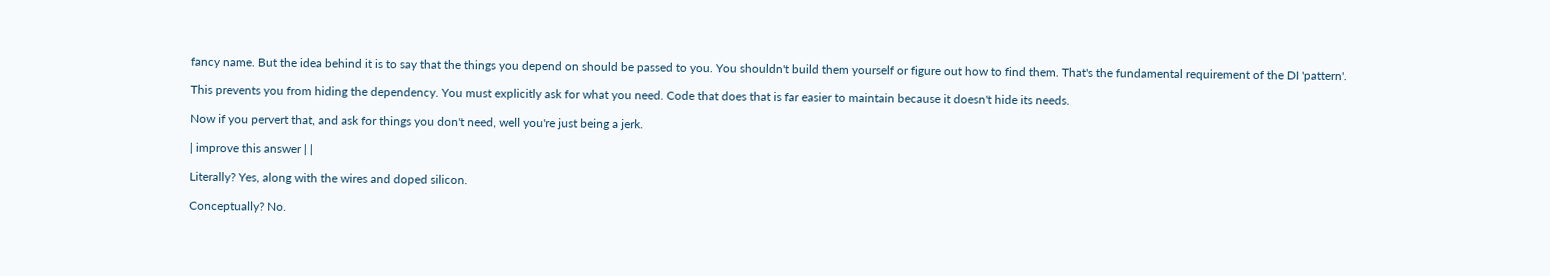fancy name. But the idea behind it is to say that the things you depend on should be passed to you. You shouldn't build them yourself or figure out how to find them. That's the fundamental requirement of the DI 'pattern'.

This prevents you from hiding the dependency. You must explicitly ask for what you need. Code that does that is far easier to maintain because it doesn't hide its needs.

Now if you pervert that, and ask for things you don't need, well you're just being a jerk.

| improve this answer | |

Literally? Yes, along with the wires and doped silicon.

Conceptually? No.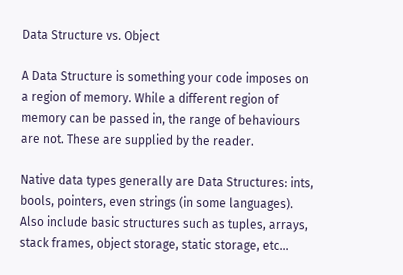Data Structure vs. Object

A Data Structure is something your code imposes on a region of memory. While a different region of memory can be passed in, the range of behaviours are not. These are supplied by the reader.

Native data types generally are Data Structures: ints, bools, pointers, even strings (in some languages). Also include basic structures such as tuples, arrays, stack frames, object storage, static storage, etc...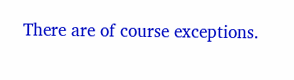There are of course exceptions.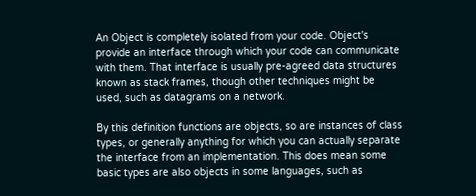An Object is completely isolated from your code. Object's provide an interface through which your code can communicate with them. That interface is usually pre-agreed data structures known as stack frames, though other techniques might be used, such as datagrams on a network.

By this definition functions are objects, so are instances of class types, or generally anything for which you can actually separate the interface from an implementation. This does mean some basic types are also objects in some languages, such as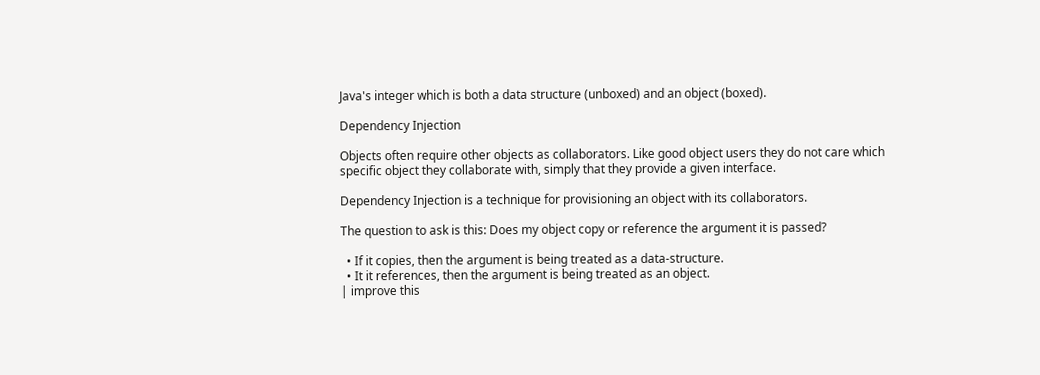Java's integer which is both a data structure (unboxed) and an object (boxed).

Dependency Injection

Objects often require other objects as collaborators. Like good object users they do not care which specific object they collaborate with, simply that they provide a given interface.

Dependency Injection is a technique for provisioning an object with its collaborators.

The question to ask is this: Does my object copy or reference the argument it is passed?

  • If it copies, then the argument is being treated as a data-structure.
  • It it references, then the argument is being treated as an object.
| improve this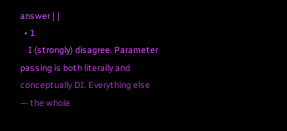answer | |
  • 1
    I (strongly) disagree. Parameter passing is both literally and conceptually DI. Everything else — the whole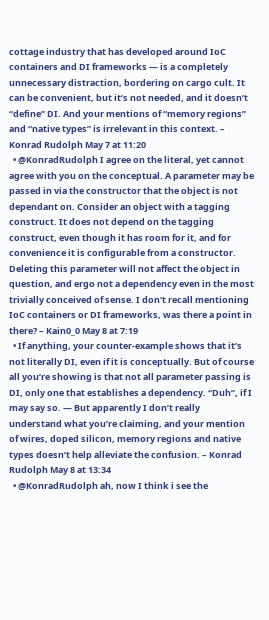cottage industry that has developed around IoC containers and DI frameworks — is a completely unnecessary distraction, bordering on cargo cult. It can be convenient, but it’s not needed, and it doesn’t “define” DI. And your mentions of “memory regions” and “native types” is irrelevant in this context. – Konrad Rudolph May 7 at 11:20
  • @KonradRudolph I agree on the literal, yet cannot agree with you on the conceptual. A parameter may be passed in via the constructor that the object is not dependant on. Consider an object with a tagging construct. It does not depend on the tagging construct, even though it has room for it, and for convenience it is configurable from a constructor. Deleting this parameter will not affect the object in question, and ergo not a dependency even in the most trivially conceived of sense. I don't recall mentioning IoC containers or DI frameworks, was there a point in there? – Kain0_0 May 8 at 7:19
  • If anything, your counter-example shows that it’s not literally DI, even if it is conceptually. But of course all you’re showing is that not all parameter passing is DI, only one that establishes a dependency. “Duh”, if I may say so. — But apparently I don’t really understand what you’re claiming, and your mention of wires, doped silicon, memory regions and native types doesn’t help alleviate the confusion. – Konrad Rudolph May 8 at 13:34
  • @KonradRudolph ah, now I think i see the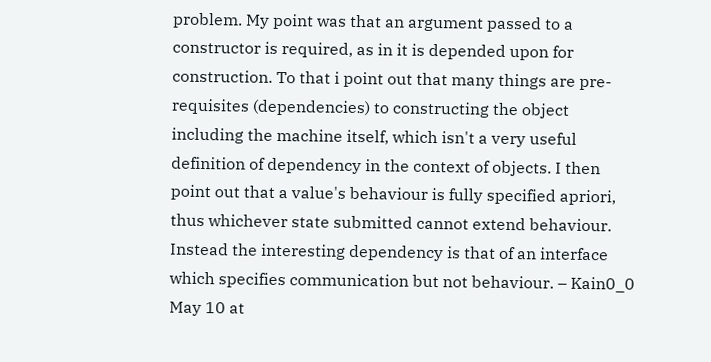problem. My point was that an argument passed to a constructor is required, as in it is depended upon for construction. To that i point out that many things are pre-requisites (dependencies) to constructing the object including the machine itself, which isn't a very useful definition of dependency in the context of objects. I then point out that a value's behaviour is fully specified apriori, thus whichever state submitted cannot extend behaviour. Instead the interesting dependency is that of an interface which specifies communication but not behaviour. – Kain0_0 May 10 at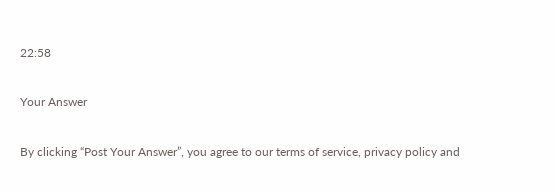22:58

Your Answer

By clicking “Post Your Answer”, you agree to our terms of service, privacy policy and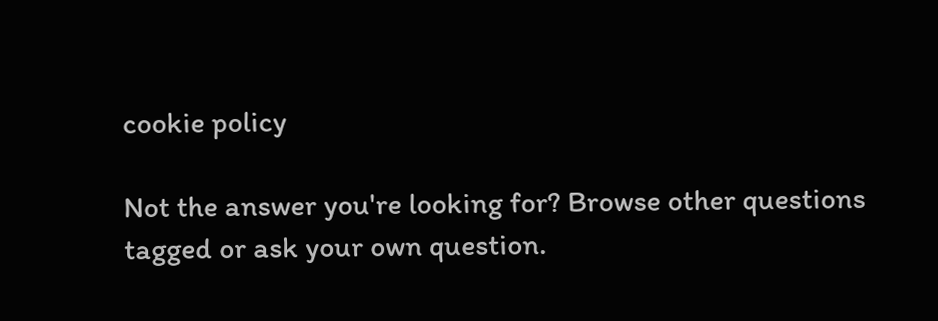cookie policy

Not the answer you're looking for? Browse other questions tagged or ask your own question.